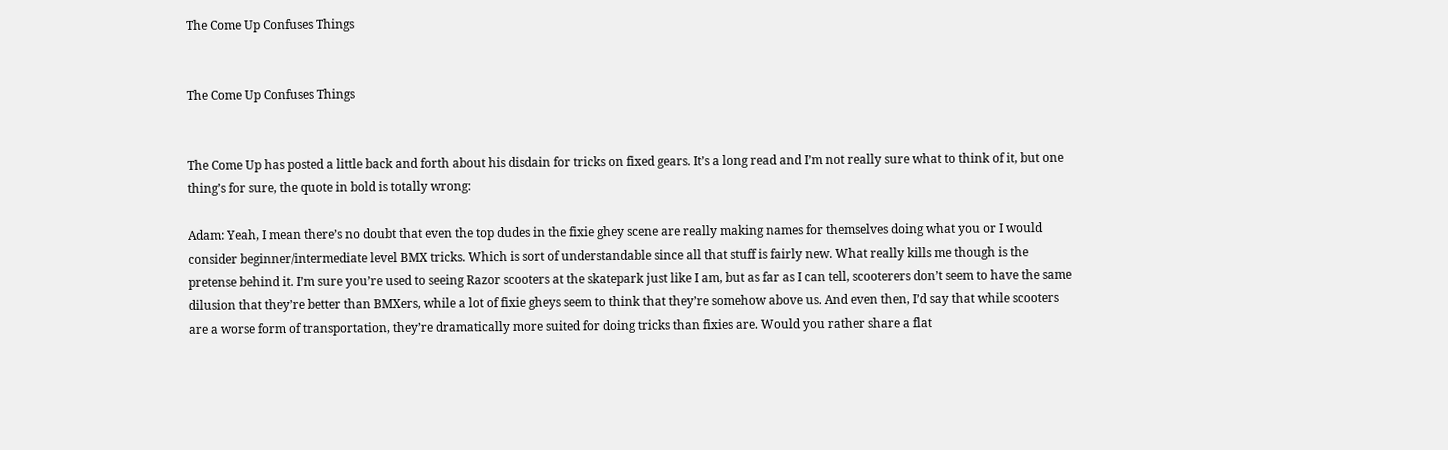The Come Up Confuses Things


The Come Up Confuses Things


The Come Up has posted a little back and forth about his disdain for tricks on fixed gears. It’s a long read and I’m not really sure what to think of it, but one thing’s for sure, the quote in bold is totally wrong:

Adam: Yeah, I mean there’s no doubt that even the top dudes in the fixie ghey scene are really making names for themselves doing what you or I would consider beginner/intermediate level BMX tricks. Which is sort of understandable since all that stuff is fairly new. What really kills me though is the pretense behind it. I’m sure you’re used to seeing Razor scooters at the skatepark just like I am, but as far as I can tell, scooterers don’t seem to have the same dilusion that they’re better than BMXers, while a lot of fixie gheys seem to think that they’re somehow above us. And even then, I’d say that while scooters are a worse form of transportation, they’re dramatically more suited for doing tricks than fixies are. Would you rather share a flat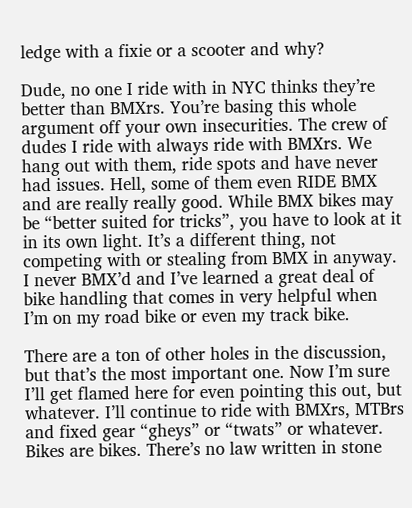ledge with a fixie or a scooter and why?

Dude, no one I ride with in NYC thinks they’re better than BMXrs. You’re basing this whole argument off your own insecurities. The crew of dudes I ride with always ride with BMXrs. We hang out with them, ride spots and have never had issues. Hell, some of them even RIDE BMX and are really really good. While BMX bikes may be “better suited for tricks”, you have to look at it in its own light. It’s a different thing, not competing with or stealing from BMX in anyway. I never BMX’d and I’ve learned a great deal of bike handling that comes in very helpful when I’m on my road bike or even my track bike.

There are a ton of other holes in the discussion, but that’s the most important one. Now I’m sure I’ll get flamed here for even pointing this out, but whatever. I’ll continue to ride with BMXrs, MTBrs and fixed gear “gheys” or “twats” or whatever. Bikes are bikes. There’s no law written in stone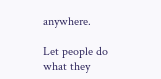anywhere.

Let people do what they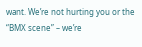want. We’re not hurting you or the “BMX scene” – we’re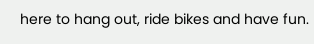here to hang out, ride bikes and have fun.